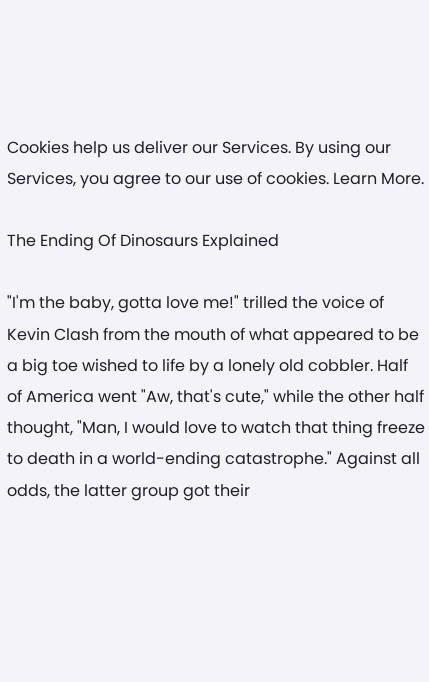Cookies help us deliver our Services. By using our Services, you agree to our use of cookies. Learn More.

The Ending Of Dinosaurs Explained

"I'm the baby, gotta love me!" trilled the voice of Kevin Clash from the mouth of what appeared to be a big toe wished to life by a lonely old cobbler. Half of America went "Aw, that's cute," while the other half thought, "Man, I would love to watch that thing freeze to death in a world-ending catastrophe." Against all odds, the latter group got their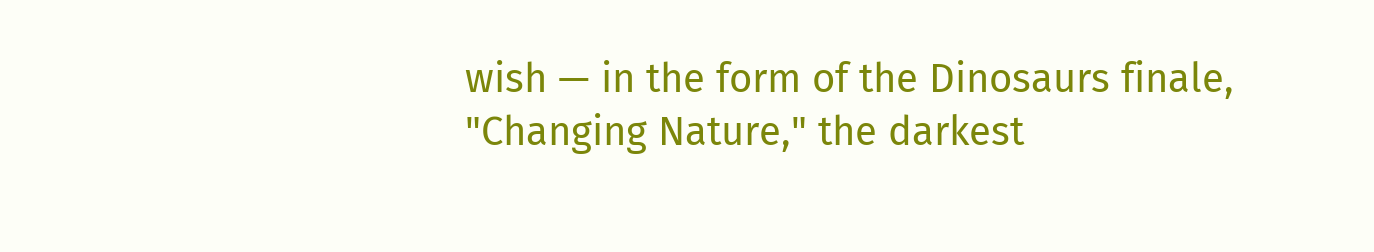wish — in the form of the Dinosaurs finale, "Changing Nature," the darkest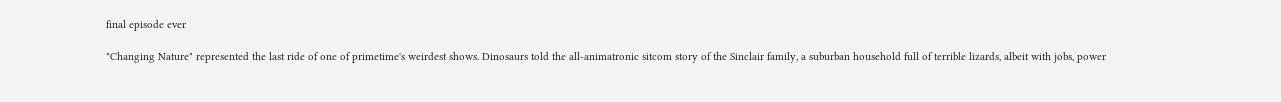final episode ever

"Changing Nature" represented the last ride of one of primetime's weirdest shows. Dinosaurs told the all-animatronic sitcom story of the Sinclair family, a suburban household full of terrible lizards, albeit with jobs, power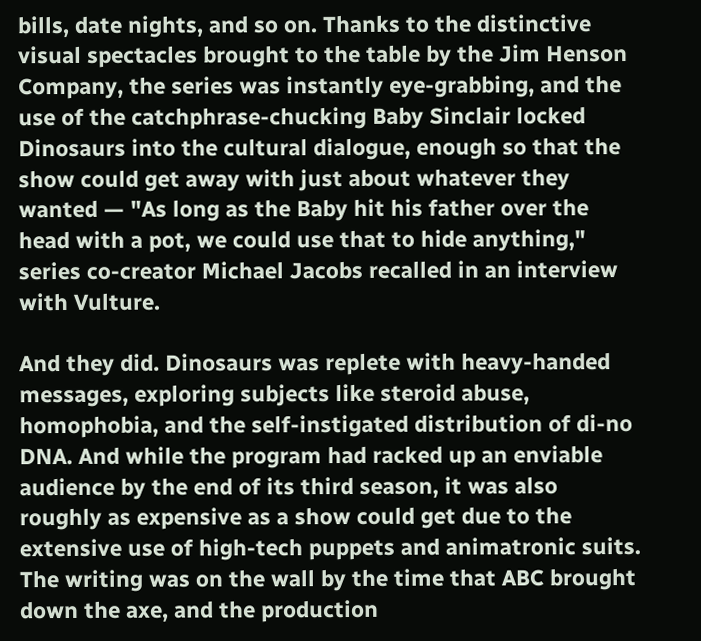bills, date nights, and so on. Thanks to the distinctive visual spectacles brought to the table by the Jim Henson Company, the series was instantly eye-grabbing, and the use of the catchphrase-chucking Baby Sinclair locked Dinosaurs into the cultural dialogue, enough so that the show could get away with just about whatever they wanted — "As long as the Baby hit his father over the head with a pot, we could use that to hide anything," series co-creator Michael Jacobs recalled in an interview with Vulture.

And they did. Dinosaurs was replete with heavy-handed messages, exploring subjects like steroid abuse, homophobia, and the self-instigated distribution of di-no DNA. And while the program had racked up an enviable audience by the end of its third season, it was also roughly as expensive as a show could get due to the extensive use of high-tech puppets and animatronic suits. The writing was on the wall by the time that ABC brought down the axe, and the production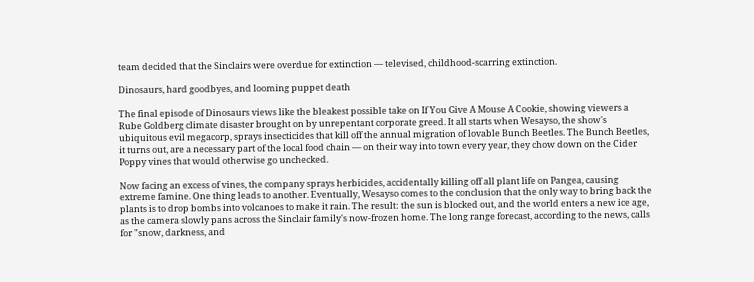team decided that the Sinclairs were overdue for extinction — televised, childhood-scarring extinction.

Dinosaurs, hard goodbyes, and looming puppet death

The final episode of Dinosaurs views like the bleakest possible take on If You Give A Mouse A Cookie, showing viewers a Rube Goldberg climate disaster brought on by unrepentant corporate greed. It all starts when Wesayso, the show's ubiquitous evil megacorp, sprays insecticides that kill off the annual migration of lovable Bunch Beetles. The Bunch Beetles, it turns out, are a necessary part of the local food chain — on their way into town every year, they chow down on the Cider Poppy vines that would otherwise go unchecked.

Now facing an excess of vines, the company sprays herbicides, accidentally killing off all plant life on Pangea, causing extreme famine. One thing leads to another. Eventually, Wesayso comes to the conclusion that the only way to bring back the plants is to drop bombs into volcanoes to make it rain. The result: the sun is blocked out, and the world enters a new ice age, as the camera slowly pans across the Sinclair family's now-frozen home. The long range forecast, according to the news, calls for "snow, darkness, and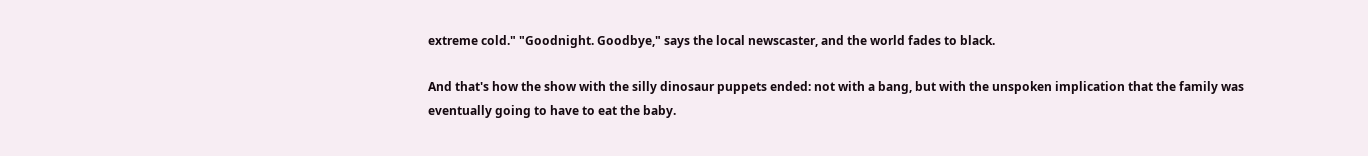extreme cold." "Goodnight. Goodbye," says the local newscaster, and the world fades to black.

And that's how the show with the silly dinosaur puppets ended: not with a bang, but with the unspoken implication that the family was eventually going to have to eat the baby.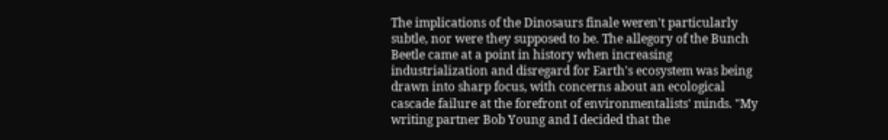The implications of the Dinosaurs finale weren't particularly subtle, nor were they supposed to be. The allegory of the Bunch Beetle came at a point in history when increasing industrialization and disregard for Earth's ecosystem was being drawn into sharp focus, with concerns about an ecological cascade failure at the forefront of environmentalists' minds. "My writing partner Bob Young and I decided that the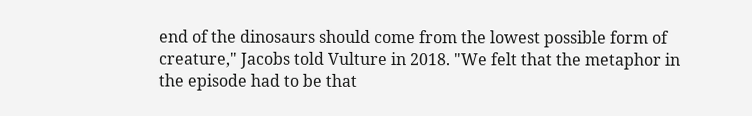end of the dinosaurs should come from the lowest possible form of creature," Jacobs told Vulture in 2018. "We felt that the metaphor in the episode had to be that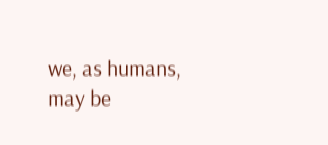we, as humans, may be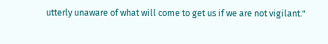utterly unaware of what will come to get us if we are not vigilant."